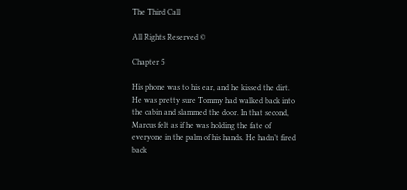The Third Call

All Rights Reserved ©

Chapter 5

His phone was to his ear, and he kissed the dirt. He was pretty sure Tommy had walked back into the cabin and slammed the door. In that second, Marcus felt as if he was holding the fate of everyone in the palm of his hands. He hadn’t fired back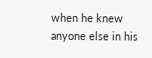when he knew anyone else in his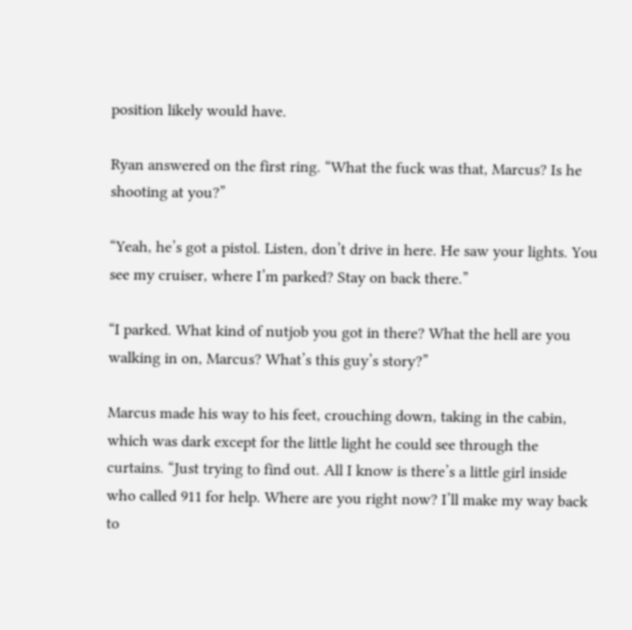position likely would have.

Ryan answered on the first ring. “What the fuck was that, Marcus? Is he shooting at you?”

“Yeah, he’s got a pistol. Listen, don’t drive in here. He saw your lights. You see my cruiser, where I’m parked? Stay on back there.”

“I parked. What kind of nutjob you got in there? What the hell are you walking in on, Marcus? What’s this guy’s story?”

Marcus made his way to his feet, crouching down, taking in the cabin, which was dark except for the little light he could see through the curtains. “Just trying to find out. All I know is there’s a little girl inside who called 911 for help. Where are you right now? I’ll make my way back to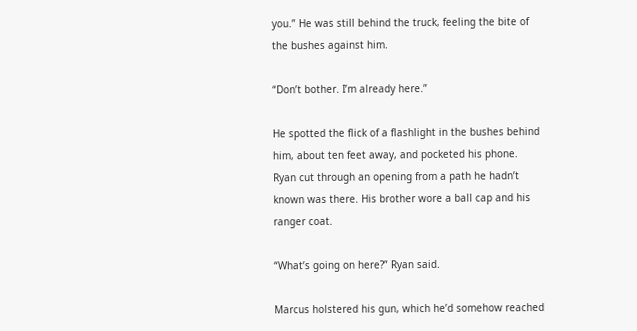you.” He was still behind the truck, feeling the bite of the bushes against him.

“Don’t bother. I’m already here.”

He spotted the flick of a flashlight in the bushes behind him, about ten feet away, and pocketed his phone. Ryan cut through an opening from a path he hadn’t known was there. His brother wore a ball cap and his ranger coat.

“What’s going on here?” Ryan said.

Marcus holstered his gun, which he’d somehow reached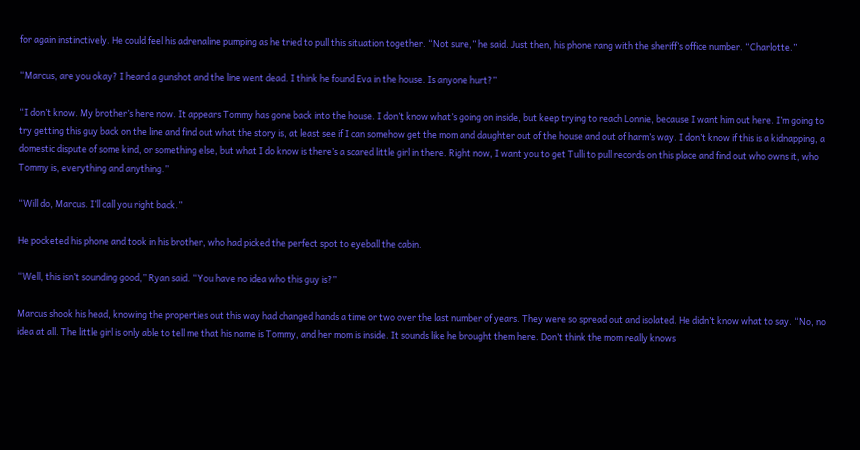for again instinctively. He could feel his adrenaline pumping as he tried to pull this situation together. “Not sure,” he said. Just then, his phone rang with the sheriff’s office number. “Charlotte.”

“Marcus, are you okay? I heard a gunshot and the line went dead. I think he found Eva in the house. Is anyone hurt?”

“I don’t know. My brother’s here now. It appears Tommy has gone back into the house. I don’t know what’s going on inside, but keep trying to reach Lonnie, because I want him out here. I’m going to try getting this guy back on the line and find out what the story is, at least see if I can somehow get the mom and daughter out of the house and out of harm’s way. I don’t know if this is a kidnapping, a domestic dispute of some kind, or something else, but what I do know is there’s a scared little girl in there. Right now, I want you to get Tulli to pull records on this place and find out who owns it, who Tommy is, everything and anything.”

“Will do, Marcus. I’ll call you right back.”

He pocketed his phone and took in his brother, who had picked the perfect spot to eyeball the cabin.

“Well, this isn’t sounding good,” Ryan said. “You have no idea who this guy is?”

Marcus shook his head, knowing the properties out this way had changed hands a time or two over the last number of years. They were so spread out and isolated. He didn’t know what to say. “No, no idea at all. The little girl is only able to tell me that his name is Tommy, and her mom is inside. It sounds like he brought them here. Don’t think the mom really knows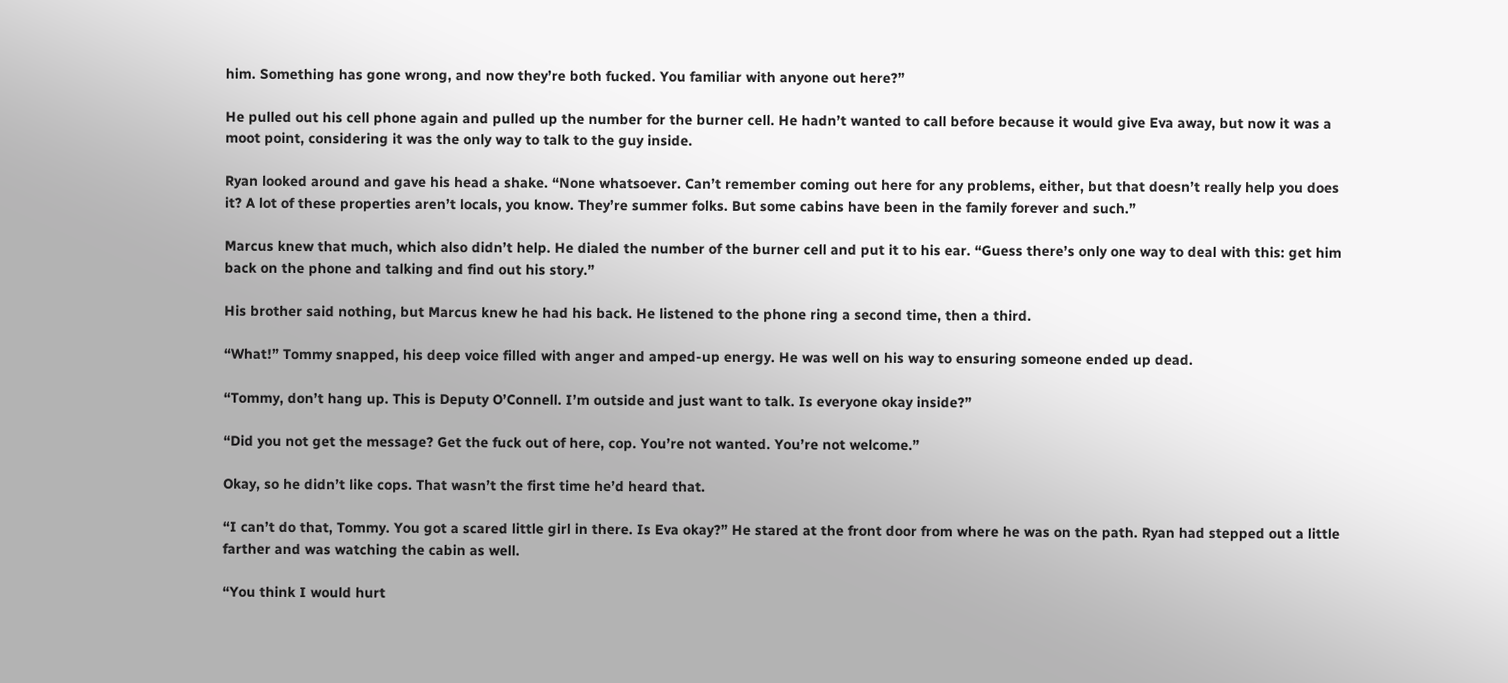him. Something has gone wrong, and now they’re both fucked. You familiar with anyone out here?”

He pulled out his cell phone again and pulled up the number for the burner cell. He hadn’t wanted to call before because it would give Eva away, but now it was a moot point, considering it was the only way to talk to the guy inside.

Ryan looked around and gave his head a shake. “None whatsoever. Can’t remember coming out here for any problems, either, but that doesn’t really help you does it? A lot of these properties aren’t locals, you know. They’re summer folks. But some cabins have been in the family forever and such.”

Marcus knew that much, which also didn’t help. He dialed the number of the burner cell and put it to his ear. “Guess there’s only one way to deal with this: get him back on the phone and talking and find out his story.”

His brother said nothing, but Marcus knew he had his back. He listened to the phone ring a second time, then a third.

“What!” Tommy snapped, his deep voice filled with anger and amped-up energy. He was well on his way to ensuring someone ended up dead.

“Tommy, don’t hang up. This is Deputy O’Connell. I’m outside and just want to talk. Is everyone okay inside?”

“Did you not get the message? Get the fuck out of here, cop. You’re not wanted. You’re not welcome.”

Okay, so he didn’t like cops. That wasn’t the first time he’d heard that.

“I can’t do that, Tommy. You got a scared little girl in there. Is Eva okay?” He stared at the front door from where he was on the path. Ryan had stepped out a little farther and was watching the cabin as well.

“You think I would hurt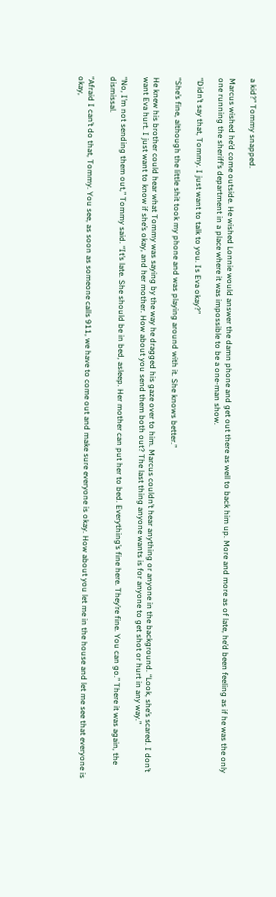a kid?” Tommy snapped.

Marcus wished he’d come outside. He wished Lonnie would answer the damn phone and get out there as well to back him up. More and more as of late, he’d been feeling as if he was the only one running the sheriff’s department in a place where it was impossible to be a one-man show.

“Didn’t say that, Tommy. I just want to talk to you. Is Eva okay?”

“She’s fine, although the little shit took my phone and was playing around with it. She knows better.”

He knew his brother could hear what Tommy was saying by the way he dragged his gaze over to him. Marcus couldn’t hear anything or anyone in the background. “Look, she’s scared. I don’t want Eva hurt. I just want to know if she’s okay, and her mother. How about you send them both out? The last thing anyone wants is for anyone to get shot or hurt in any way.”

“No, I’m not sending them out,” Tommy said. “It’s late. She should be in bed, asleep. Her mother can put her to bed. Everything’s fine here. They’re fine. You can go.” There it was again, the dismissal.

“Afraid I can’t do that, Tommy. You see, as soon as someone calls 911, we have to come out and make sure everyone is okay. How about you let me in the house and let me see that everyone is okay,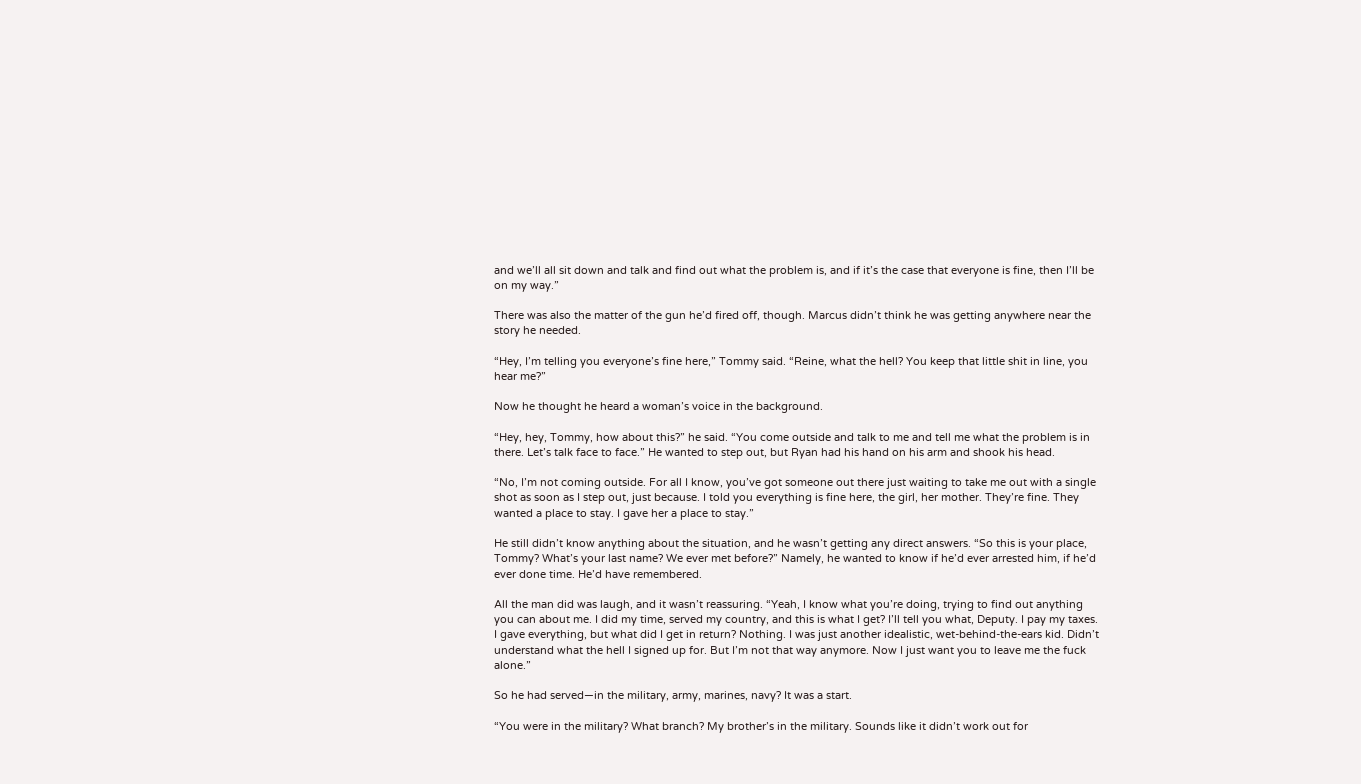and we’ll all sit down and talk and find out what the problem is, and if it’s the case that everyone is fine, then I’ll be on my way.”

There was also the matter of the gun he’d fired off, though. Marcus didn’t think he was getting anywhere near the story he needed.

“Hey, I’m telling you everyone’s fine here,” Tommy said. “Reine, what the hell? You keep that little shit in line, you hear me?”

Now he thought he heard a woman’s voice in the background.

“Hey, hey, Tommy, how about this?” he said. “You come outside and talk to me and tell me what the problem is in there. Let’s talk face to face.” He wanted to step out, but Ryan had his hand on his arm and shook his head.

“No, I’m not coming outside. For all I know, you’ve got someone out there just waiting to take me out with a single shot as soon as I step out, just because. I told you everything is fine here, the girl, her mother. They’re fine. They wanted a place to stay. I gave her a place to stay.”

He still didn’t know anything about the situation, and he wasn’t getting any direct answers. “So this is your place, Tommy? What’s your last name? We ever met before?” Namely, he wanted to know if he’d ever arrested him, if he’d ever done time. He’d have remembered.

All the man did was laugh, and it wasn’t reassuring. “Yeah, I know what you’re doing, trying to find out anything you can about me. I did my time, served my country, and this is what I get? I’ll tell you what, Deputy. I pay my taxes. I gave everything, but what did I get in return? Nothing. I was just another idealistic, wet-behind-the-ears kid. Didn’t understand what the hell I signed up for. But I’m not that way anymore. Now I just want you to leave me the fuck alone.”

So he had served—in the military, army, marines, navy? It was a start.

“You were in the military? What branch? My brother’s in the military. Sounds like it didn’t work out for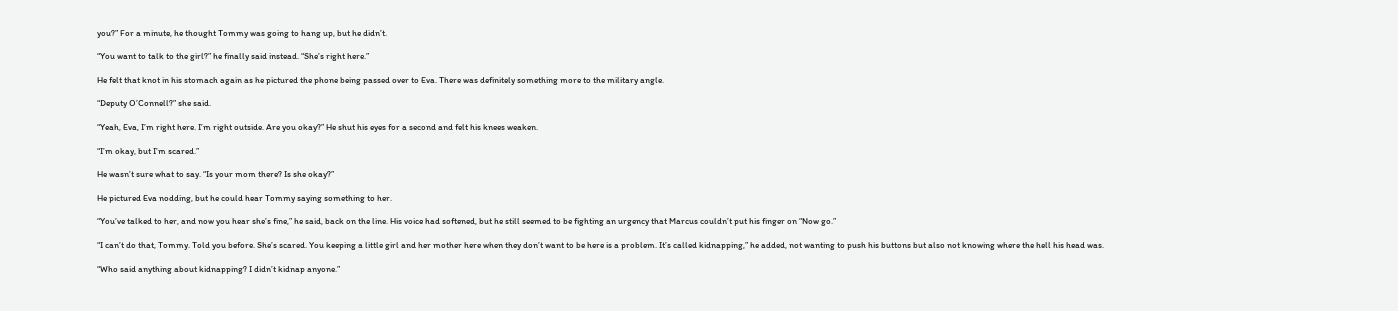you?” For a minute, he thought Tommy was going to hang up, but he didn’t.

“You want to talk to the girl?” he finally said instead. “She’s right here.”

He felt that knot in his stomach again as he pictured the phone being passed over to Eva. There was definitely something more to the military angle.

“Deputy O’Connell?” she said.

“Yeah, Eva, I’m right here. I’m right outside. Are you okay?” He shut his eyes for a second and felt his knees weaken.

“I’m okay, but I’m scared.”

He wasn’t sure what to say. “Is your mom there? Is she okay?”

He pictured Eva nodding, but he could hear Tommy saying something to her.

“You’ve talked to her, and now you hear she’s fine,” he said, back on the line. His voice had softened, but he still seemed to be fighting an urgency that Marcus couldn’t put his finger on “Now go.”

“I can’t do that, Tommy. Told you before. She’s scared. You keeping a little girl and her mother here when they don’t want to be here is a problem. It’s called kidnapping,” he added, not wanting to push his buttons but also not knowing where the hell his head was.

“Who said anything about kidnapping? I didn’t kidnap anyone.”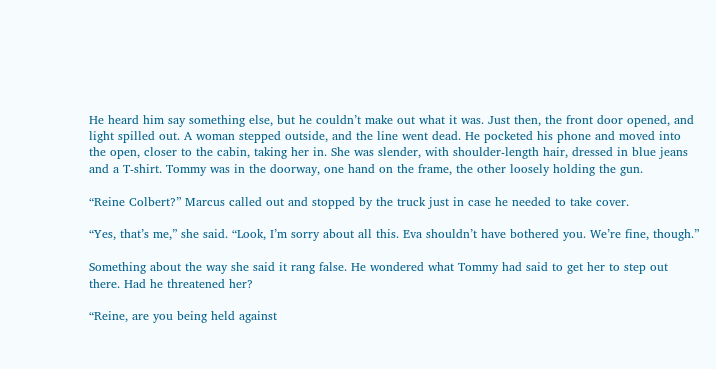He heard him say something else, but he couldn’t make out what it was. Just then, the front door opened, and light spilled out. A woman stepped outside, and the line went dead. He pocketed his phone and moved into the open, closer to the cabin, taking her in. She was slender, with shoulder-length hair, dressed in blue jeans and a T-shirt. Tommy was in the doorway, one hand on the frame, the other loosely holding the gun.

“Reine Colbert?” Marcus called out and stopped by the truck just in case he needed to take cover.

“Yes, that’s me,” she said. “Look, I’m sorry about all this. Eva shouldn’t have bothered you. We’re fine, though.”

Something about the way she said it rang false. He wondered what Tommy had said to get her to step out there. Had he threatened her?

“Reine, are you being held against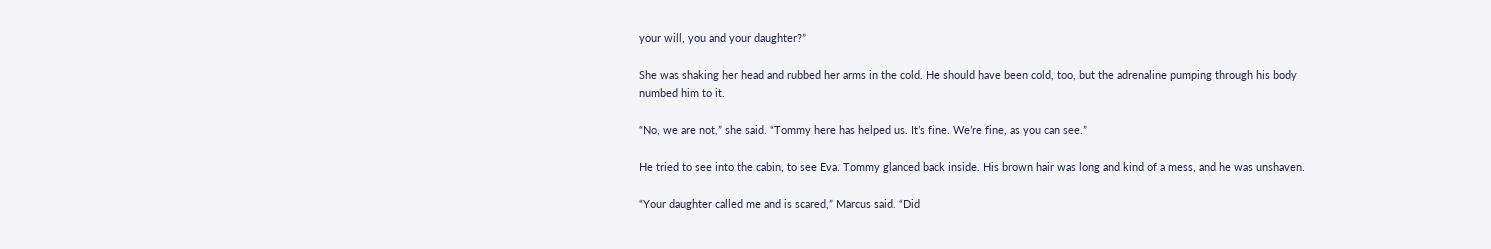your will, you and your daughter?”

She was shaking her head and rubbed her arms in the cold. He should have been cold, too, but the adrenaline pumping through his body numbed him to it.

“No, we are not,” she said. “Tommy here has helped us. It’s fine. We’re fine, as you can see.”

He tried to see into the cabin, to see Eva. Tommy glanced back inside. His brown hair was long and kind of a mess, and he was unshaven.

“Your daughter called me and is scared,” Marcus said. “Did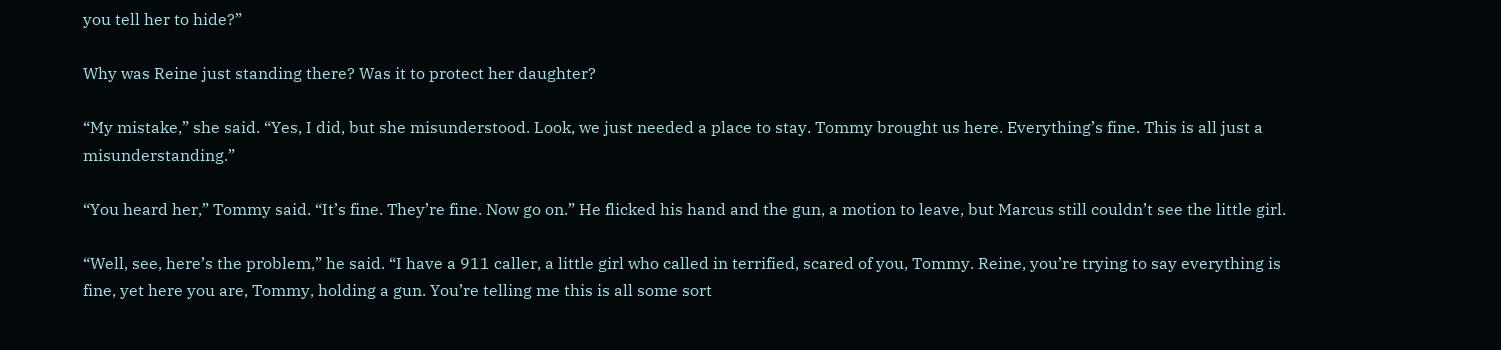you tell her to hide?”

Why was Reine just standing there? Was it to protect her daughter?

“My mistake,” she said. “Yes, I did, but she misunderstood. Look, we just needed a place to stay. Tommy brought us here. Everything’s fine. This is all just a misunderstanding.”

“You heard her,” Tommy said. “It’s fine. They’re fine. Now go on.” He flicked his hand and the gun, a motion to leave, but Marcus still couldn’t see the little girl.

“Well, see, here’s the problem,” he said. “I have a 911 caller, a little girl who called in terrified, scared of you, Tommy. Reine, you’re trying to say everything is fine, yet here you are, Tommy, holding a gun. You’re telling me this is all some sort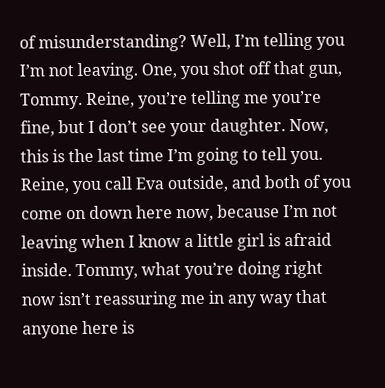of misunderstanding? Well, I’m telling you I’m not leaving. One, you shot off that gun, Tommy. Reine, you’re telling me you’re fine, but I don’t see your daughter. Now, this is the last time I’m going to tell you. Reine, you call Eva outside, and both of you come on down here now, because I’m not leaving when I know a little girl is afraid inside. Tommy, what you’re doing right now isn’t reassuring me in any way that anyone here is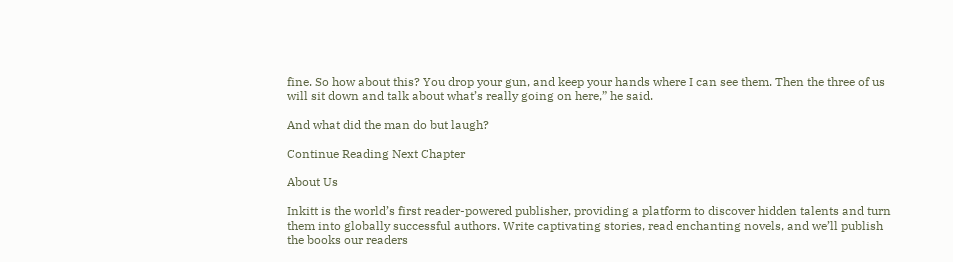fine. So how about this? You drop your gun, and keep your hands where I can see them. Then the three of us will sit down and talk about what’s really going on here,” he said.

And what did the man do but laugh?

Continue Reading Next Chapter

About Us

Inkitt is the world’s first reader-powered publisher, providing a platform to discover hidden talents and turn them into globally successful authors. Write captivating stories, read enchanting novels, and we’ll publish the books our readers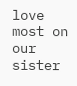love most on our sister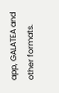app, GALATEA and other formats.